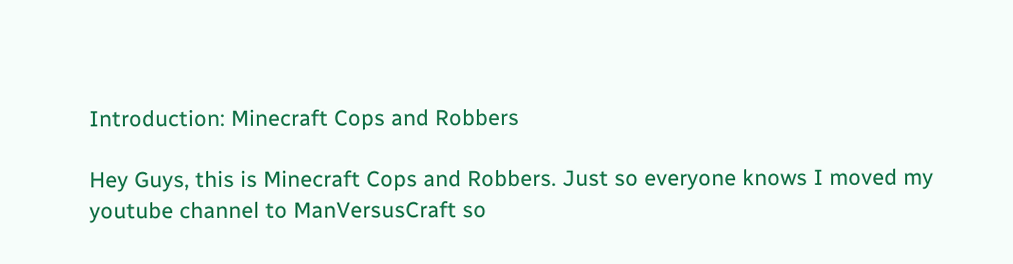Introduction: Minecraft Cops and Robbers

Hey Guys, this is Minecraft Cops and Robbers. Just so everyone knows I moved my youtube channel to ManVersusCraft so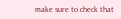make sure to check that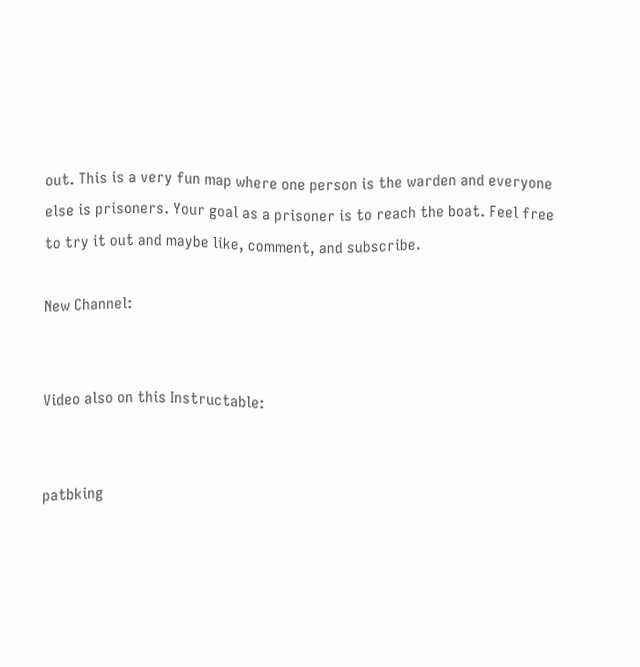out. This is a very fun map where one person is the warden and everyone else is prisoners. Your goal as a prisoner is to reach the boat. Feel free to try it out and maybe like, comment, and subscribe.

New Channel:


Video also on this Instructable:


patbking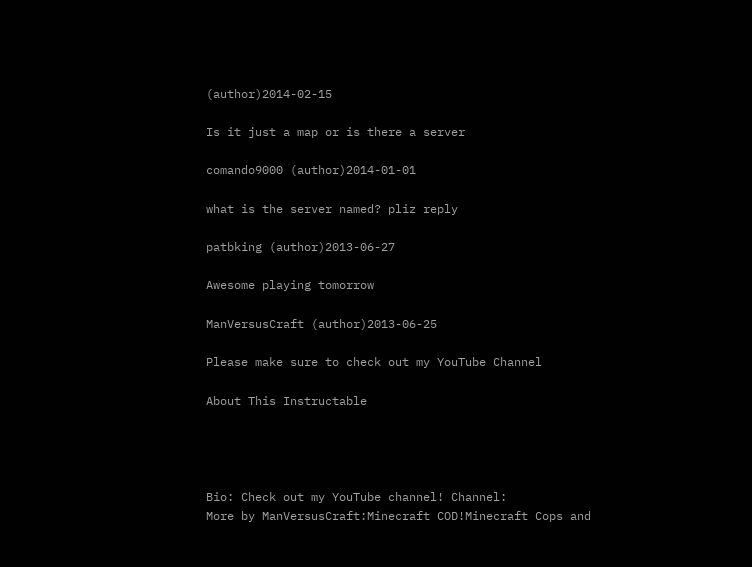(author)2014-02-15

Is it just a map or is there a server

comando9000 (author)2014-01-01

what is the server named? pliz reply

patbking (author)2013-06-27

Awesome playing tomorrow

ManVersusCraft (author)2013-06-25

Please make sure to check out my YouTube Channel

About This Instructable




Bio: Check out my YouTube channel! Channel:
More by ManVersusCraft:Minecraft COD!Minecraft Cops and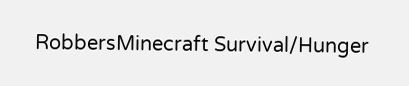RobbersMinecraft Survival/Hunger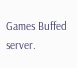Games Buffed server.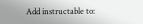Add instructable to: